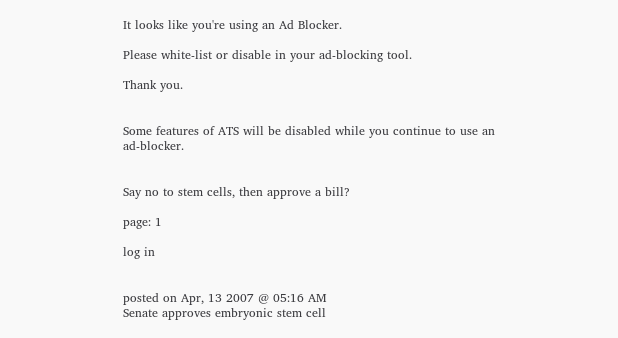It looks like you're using an Ad Blocker.

Please white-list or disable in your ad-blocking tool.

Thank you.


Some features of ATS will be disabled while you continue to use an ad-blocker.


Say no to stem cells, then approve a bill?

page: 1

log in


posted on Apr, 13 2007 @ 05:16 AM
Senate approves embryonic stem cell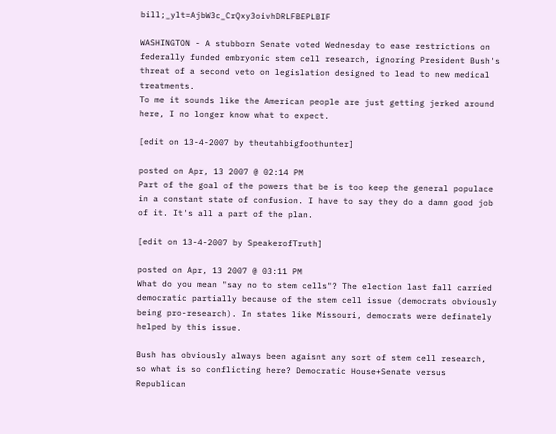bill;_ylt=AjbW3c_CrQxy3oivhDRLFBEPLBIF

WASHINGTON - A stubborn Senate voted Wednesday to ease restrictions on federally funded embryonic stem cell research, ignoring President Bush's threat of a second veto on legislation designed to lead to new medical treatments.
To me it sounds like the American people are just getting jerked around here, I no longer know what to expect.

[edit on 13-4-2007 by theutahbigfoothunter]

posted on Apr, 13 2007 @ 02:14 PM
Part of the goal of the powers that be is too keep the general populace in a constant state of confusion. I have to say they do a damn good job of it. It's all a part of the plan.

[edit on 13-4-2007 by SpeakerofTruth]

posted on Apr, 13 2007 @ 03:11 PM
What do you mean "say no to stem cells"? The election last fall carried democratic partially because of the stem cell issue (democrats obviously being pro-research). In states like Missouri, democrats were definately helped by this issue.

Bush has obviously always been agaisnt any sort of stem cell research, so what is so conflicting here? Democratic House+Senate versus Republican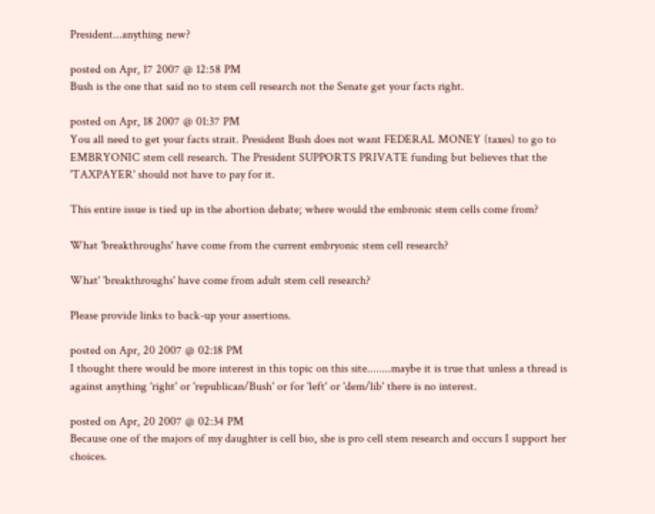President...anything new?

posted on Apr, 17 2007 @ 12:58 PM
Bush is the one that said no to stem cell research not the Senate get your facts right.

posted on Apr, 18 2007 @ 01:37 PM
You all need to get your facts strait. President Bush does not want FEDERAL MONEY (taxes) to go to EMBRYONIC stem cell research. The President SUPPORTS PRIVATE funding but believes that the 'TAXPAYER' should not have to pay for it.

This entire issue is tied up in the abortion debate; where would the embronic stem cells come from?

What 'breakthroughs' have come from the current embryonic stem cell research?

What' 'breakthroughs' have come from adult stem cell research?

Please provide links to back-up your assertions.

posted on Apr, 20 2007 @ 02:18 PM
I thought there would be more interest in this topic on this site........maybe it is true that unless a thread is against anything 'right' or 'republican/Bush' or for 'left' or 'dem/lib' there is no interest.

posted on Apr, 20 2007 @ 02:34 PM
Because one of the majors of my daughter is cell bio, she is pro cell stem research and occurs I support her choices.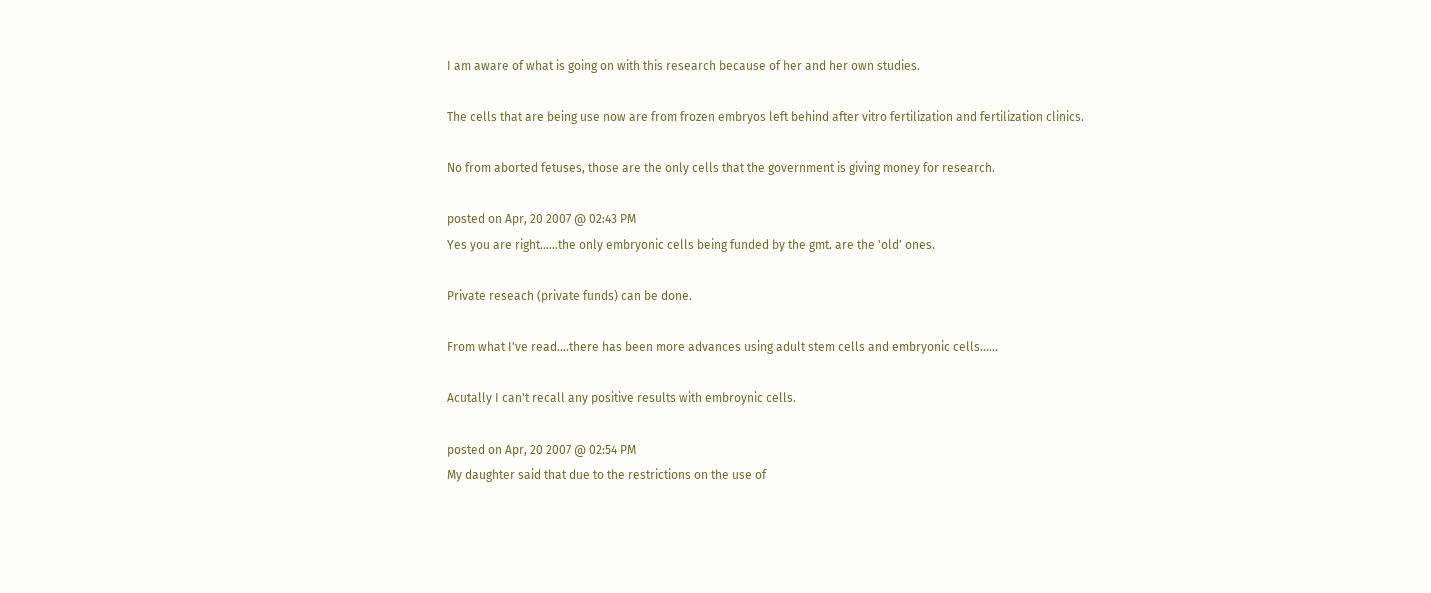I am aware of what is going on with this research because of her and her own studies.

The cells that are being use now are from frozen embryos left behind after vitro fertilization and fertilization clinics.

No from aborted fetuses, those are the only cells that the government is giving money for research.

posted on Apr, 20 2007 @ 02:43 PM
Yes you are right......the only embryonic cells being funded by the gmt. are the 'old' ones.

Private reseach (private funds) can be done.

From what I've read....there has been more advances using adult stem cells and embryonic cells......

Acutally I can't recall any positive results with embroynic cells.

posted on Apr, 20 2007 @ 02:54 PM
My daughter said that due to the restrictions on the use of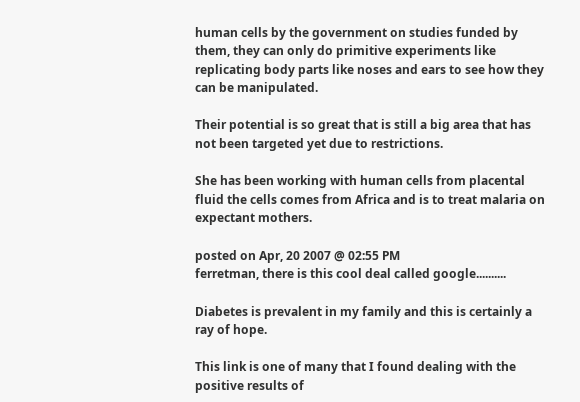human cells by the government on studies funded by them, they can only do primitive experiments like replicating body parts like noses and ears to see how they can be manipulated.

Their potential is so great that is still a big area that has not been targeted yet due to restrictions.

She has been working with human cells from placental fluid the cells comes from Africa and is to treat malaria on expectant mothers.

posted on Apr, 20 2007 @ 02:55 PM
ferretman, there is this cool deal called google..........

Diabetes is prevalent in my family and this is certainly a ray of hope.

This link is one of many that I found dealing with the positive results of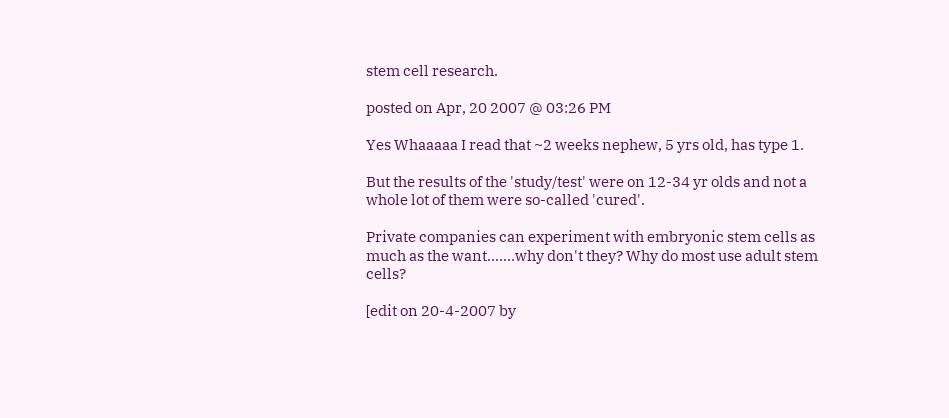stem cell research.

posted on Apr, 20 2007 @ 03:26 PM

Yes Whaaaaa I read that ~2 weeks nephew, 5 yrs old, has type 1.

But the results of the 'study/test' were on 12-34 yr olds and not a whole lot of them were so-called 'cured'.

Private companies can experiment with embryonic stem cells as much as the want.......why don't they? Why do most use adult stem cells?

[edit on 20-4-2007 by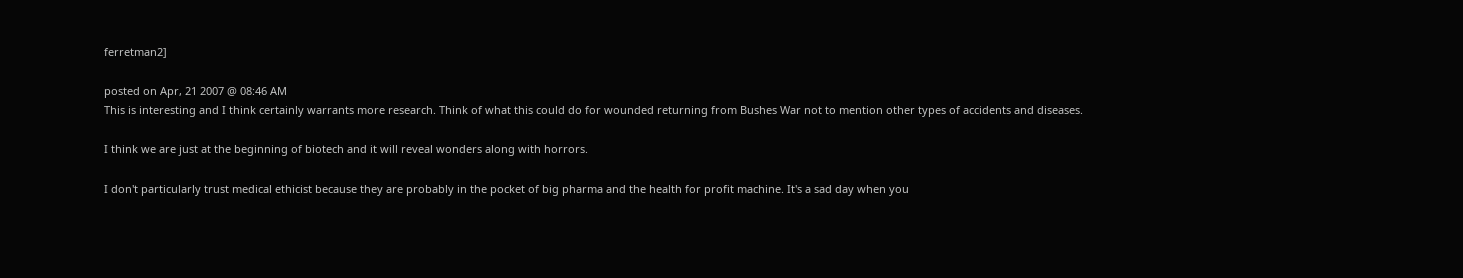ferretman2]

posted on Apr, 21 2007 @ 08:46 AM
This is interesting and I think certainly warrants more research. Think of what this could do for wounded returning from Bushes War not to mention other types of accidents and diseases.

I think we are just at the beginning of biotech and it will reveal wonders along with horrors.

I don't particularly trust medical ethicist because they are probably in the pocket of big pharma and the health for profit machine. It's a sad day when you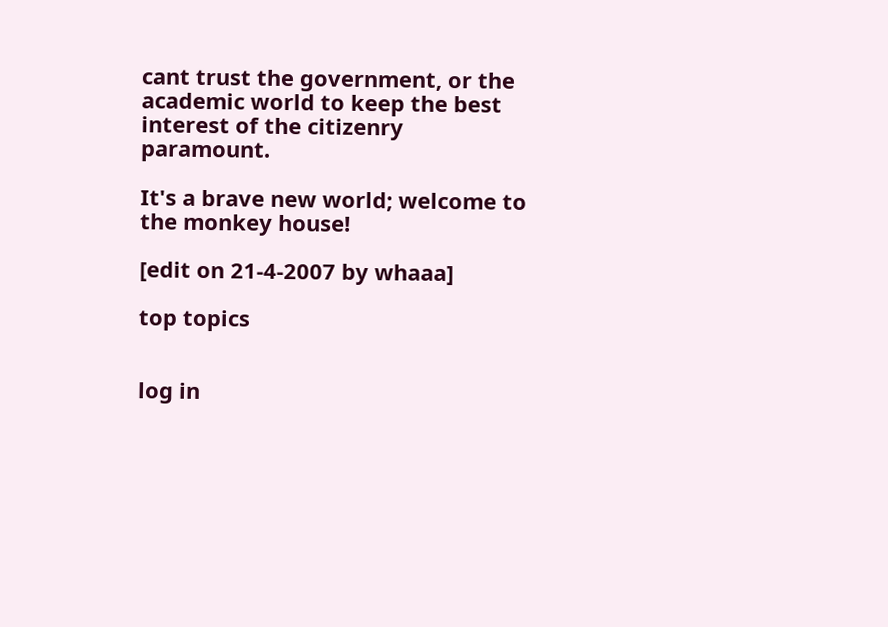cant trust the government, or the academic world to keep the best interest of the citizenry paramount.

It's a brave new world; welcome to the monkey house!

[edit on 21-4-2007 by whaaa]

top topics


log in